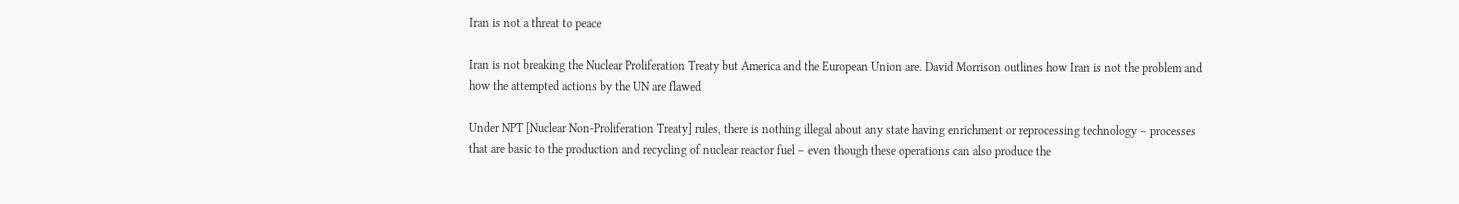Iran is not a threat to peace

Iran is not breaking the Nuclear Proliferation Treaty but America and the European Union are. David Morrison outlines how Iran is not the problem and how the attempted actions by the UN are flawed

Under NPT [Nuclear Non-Proliferation Treaty] rules, there is nothing illegal about any state having enrichment or reprocessing technology – processes that are basic to the production and recycling of nuclear reactor fuel – even though these operations can also produce the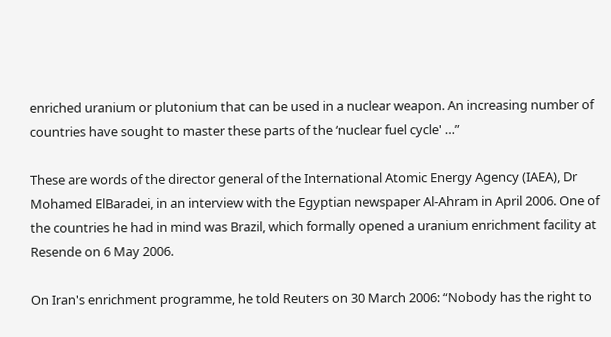enriched uranium or plutonium that can be used in a nuclear weapon. An increasing number of countries have sought to master these parts of the ‘nuclear fuel cycle' …”

These are words of the director general of the International Atomic Energy Agency (IAEA), Dr Mohamed ElBaradei, in an interview with the Egyptian newspaper Al-Ahram in April 2006. One of the countries he had in mind was Brazil, which formally opened a uranium enrichment facility at Resende on 6 May 2006.

On Iran's enrichment programme, he told Reuters on 30 March 2006: “Nobody has the right to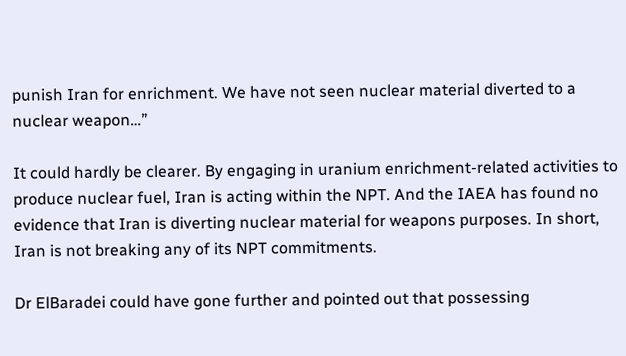punish Iran for enrichment. We have not seen nuclear material diverted to a nuclear weapon…”

It could hardly be clearer. By engaging in uranium enrichment-related activities to produce nuclear fuel, Iran is acting within the NPT. And the IAEA has found no evidence that Iran is diverting nuclear material for weapons purposes. In short, Iran is not breaking any of its NPT commitments.

Dr ElBaradei could have gone further and pointed out that possessing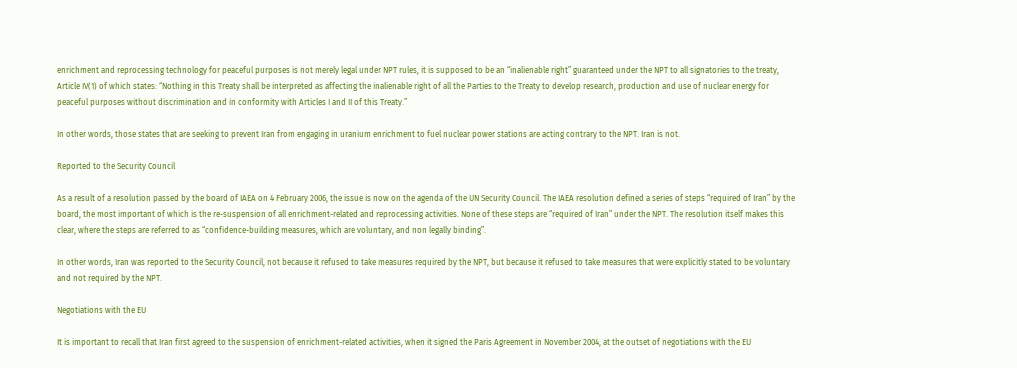enrichment and reprocessing technology for peaceful purposes is not merely legal under NPT rules, it is supposed to be an “inalienable right” guaranteed under the NPT to all signatories to the treaty, Article IV(1) of which states: “Nothing in this Treaty shall be interpreted as affecting the inalienable right of all the Parties to the Treaty to develop research, production and use of nuclear energy for peaceful purposes without discrimination and in conformity with Articles I and II of this Treaty.”

In other words, those states that are seeking to prevent Iran from engaging in uranium enrichment to fuel nuclear power stations are acting contrary to the NPT. Iran is not.

Reported to the Security Council

As a result of a resolution passed by the board of IAEA on 4 February 2006, the issue is now on the agenda of the UN Security Council. The IAEA resolution defined a series of steps “required of Iran” by the board, the most important of which is the re-suspension of all enrichment-related and reprocessing activities. None of these steps are “required of Iran” under the NPT. The resolution itself makes this clear, where the steps are referred to as “confidence-building measures, which are voluntary, and non legally binding”.

In other words, Iran was reported to the Security Council, not because it refused to take measures required by the NPT, but because it refused to take measures that were explicitly stated to be voluntary and not required by the NPT.

Negotiations with the EU

It is important to recall that Iran first agreed to the suspension of enrichment-related activities, when it signed the Paris Agreement in November 2004, at the outset of negotiations with the EU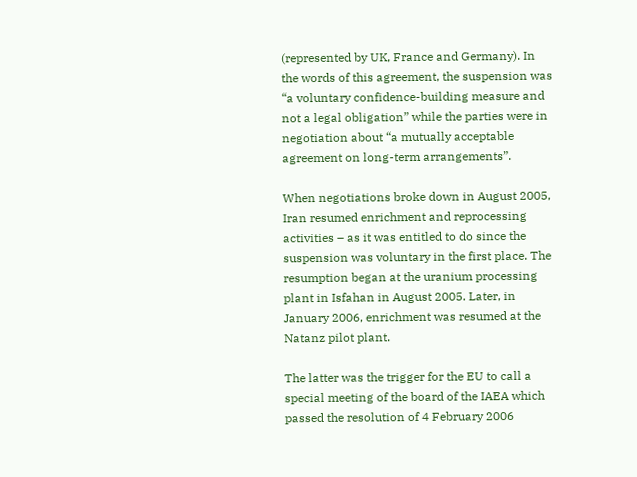(represented by UK, France and Germany). In the words of this agreement, the suspension was “a voluntary confidence-building measure and not a legal obligation” while the parties were in negotiation about “a mutually acceptable agreement on long-term arrangements”.

When negotiations broke down in August 2005, Iran resumed enrichment and reprocessing activities – as it was entitled to do since the suspension was voluntary in the first place. The resumption began at the uranium processing plant in Isfahan in August 2005. Later, in January 2006, enrichment was resumed at the Natanz pilot plant.

The latter was the trigger for the EU to call a special meeting of the board of the IAEA which passed the resolution of 4 February 2006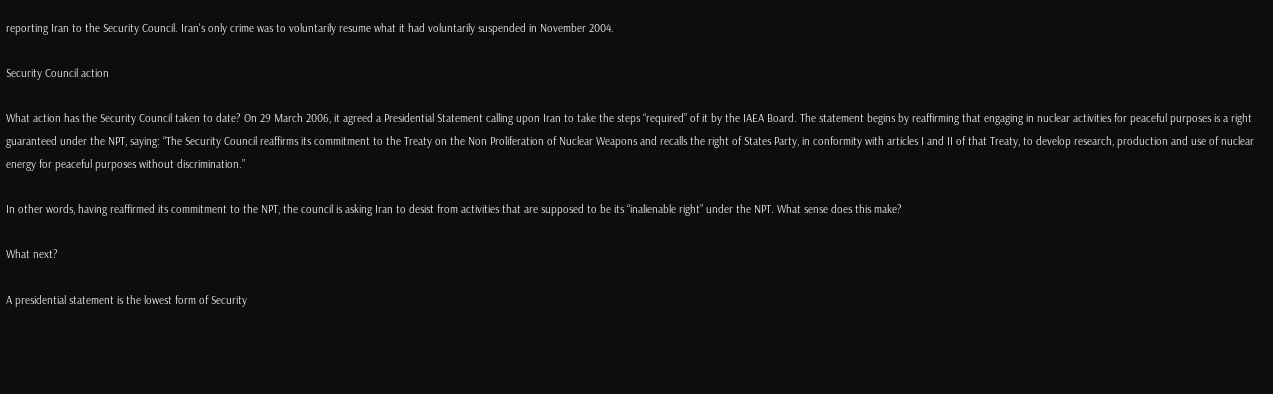reporting Iran to the Security Council. Iran's only crime was to voluntarily resume what it had voluntarily suspended in November 2004.

Security Council action

What action has the Security Council taken to date? On 29 March 2006, it agreed a Presidential Statement calling upon Iran to take the steps “required” of it by the IAEA Board. The statement begins by reaffirming that engaging in nuclear activities for peaceful purposes is a right guaranteed under the NPT, saying: “The Security Council reaffirms its commitment to the Treaty on the Non Proliferation of Nuclear Weapons and recalls the right of States Party, in conformity with articles I and II of that Treaty, to develop research, production and use of nuclear energy for peaceful purposes without discrimination.”

In other words, having reaffirmed its commitment to the NPT, the council is asking Iran to desist from activities that are supposed to be its “inalienable right” under the NPT. What sense does this make?

What next?

A presidential statement is the lowest form of Security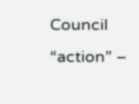Council “action” –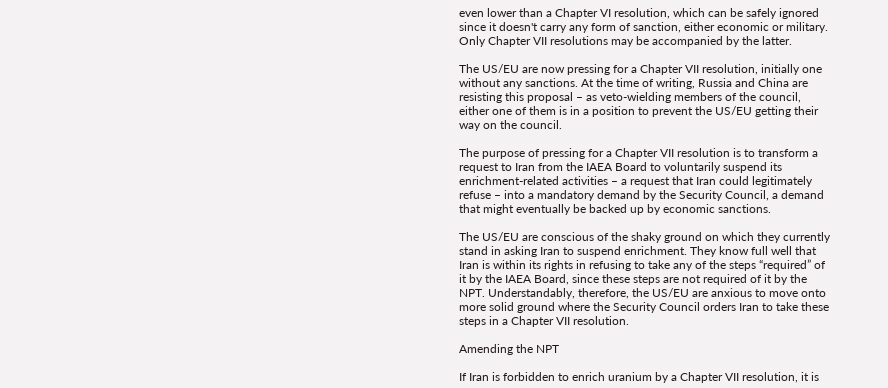even lower than a Chapter VI resolution, which can be safely ignored since it doesn't carry any form of sanction, either economic or military. Only Chapter VII resolutions may be accompanied by the latter.

The US/EU are now pressing for a Chapter VII resolution, initially one without any sanctions. At the time of writing, Russia and China are resisting this proposal – as veto-wielding members of the council, either one of them is in a position to prevent the US/EU getting their way on the council.

The purpose of pressing for a Chapter VII resolution is to transform a request to Iran from the IAEA Board to voluntarily suspend its enrichment-related activities – a request that Iran could legitimately refuse – into a mandatory demand by the Security Council, a demand that might eventually be backed up by economic sanctions.

The US/EU are conscious of the shaky ground on which they currently stand in asking Iran to suspend enrichment. They know full well that Iran is within its rights in refusing to take any of the steps “required” of it by the IAEA Board, since these steps are not required of it by the NPT. Understandably, therefore, the US/EU are anxious to move onto more solid ground where the Security Council orders Iran to take these steps in a Chapter VII resolution.

Amending the NPT

If Iran is forbidden to enrich uranium by a Chapter VII resolution, it is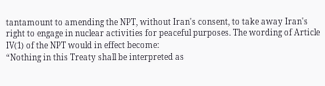tantamount to amending the NPT, without Iran's consent, to take away Iran's right to engage in nuclear activities for peaceful purposes. The wording of Article IV(1) of the NPT would in effect become:
“Nothing in this Treaty shall be interpreted as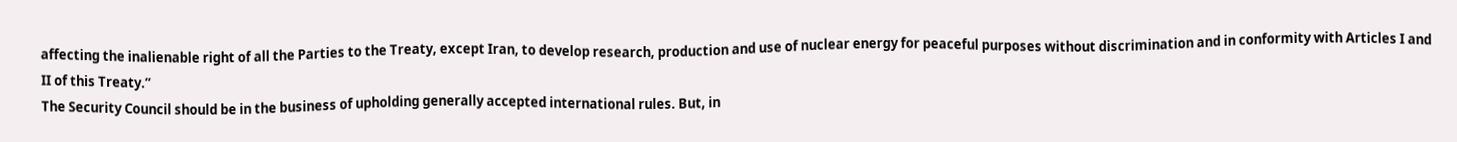affecting the inalienable right of all the Parties to the Treaty, except Iran, to develop research, production and use of nuclear energy for peaceful purposes without discrimination and in conformity with Articles I and II of this Treaty.”
The Security Council should be in the business of upholding generally accepted international rules. But, in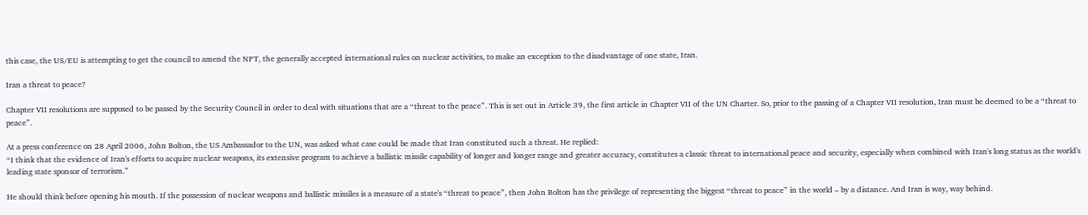this case, the US/EU is attempting to get the council to amend the NPT, the generally accepted international rules on nuclear activities, to make an exception to the disadvantage of one state, Iran.

Iran a threat to peace?

Chapter VII resolutions are supposed to be passed by the Security Council in order to deal with situations that are a “threat to the peace”. This is set out in Article 39, the first article in Chapter VII of the UN Charter. So, prior to the passing of a Chapter VII resolution, Iran must be deemed to be a “threat to peace”.

At a press conference on 28 April 2006, John Bolton, the US Ambassador to the UN, was asked what case could be made that Iran constituted such a threat. He replied:
“I think that the evidence of Iran's efforts to acquire nuclear weapons, its extensive program to achieve a ballistic missile capability of longer and longer range and greater accuracy, constitutes a classic threat to international peace and security, especially when combined with Iran's long status as the world's leading state sponsor of terrorism.”

He should think before opening his mouth. If the possession of nuclear weapons and ballistic missiles is a measure of a state's “threat to peace”, then John Bolton has the privilege of representing the biggest “threat to peace” in the world – by a distance. And Iran is way, way behind.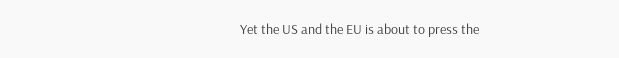Yet the US and the EU is about to press the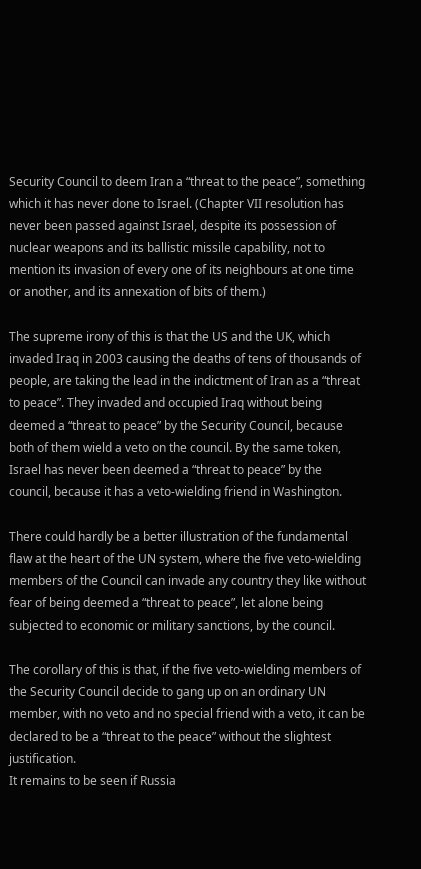Security Council to deem Iran a “threat to the peace”, something which it has never done to Israel. (Chapter VII resolution has never been passed against Israel, despite its possession of nuclear weapons and its ballistic missile capability, not to mention its invasion of every one of its neighbours at one time or another, and its annexation of bits of them.)

The supreme irony of this is that the US and the UK, which invaded Iraq in 2003 causing the deaths of tens of thousands of people, are taking the lead in the indictment of Iran as a “threat to peace”. They invaded and occupied Iraq without being deemed a “threat to peace” by the Security Council, because both of them wield a veto on the council. By the same token, Israel has never been deemed a “threat to peace” by the council, because it has a veto-wielding friend in Washington.

There could hardly be a better illustration of the fundamental flaw at the heart of the UN system, where the five veto-wielding members of the Council can invade any country they like without fear of being deemed a “threat to peace”, let alone being subjected to economic or military sanctions, by the council.

The corollary of this is that, if the five veto-wielding members of the Security Council decide to gang up on an ordinary UN member, with no veto and no special friend with a veto, it can be declared to be a “threat to the peace” without the slightest justification.
It remains to be seen if Russia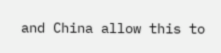and China allow this to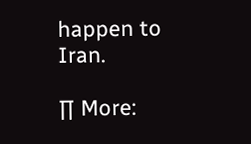happen to Iran.

∏ More: